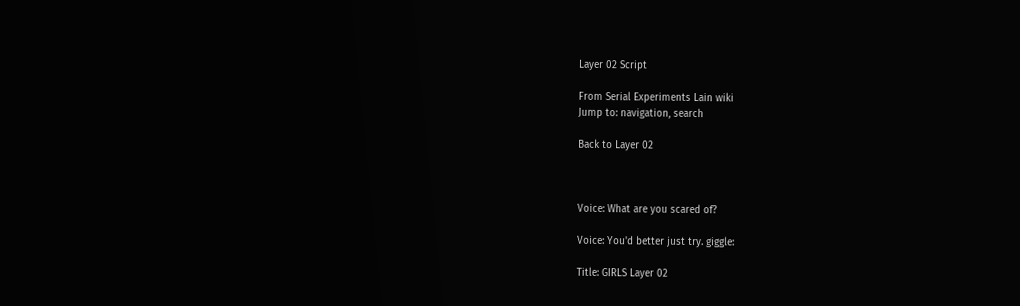Layer 02 Script

From Serial Experiments Lain wiki
Jump to: navigation, search

Back to Layer 02



Voice: What are you scared of?

Voice: You'd better just try. giggle:

Title: GIRLS Layer 02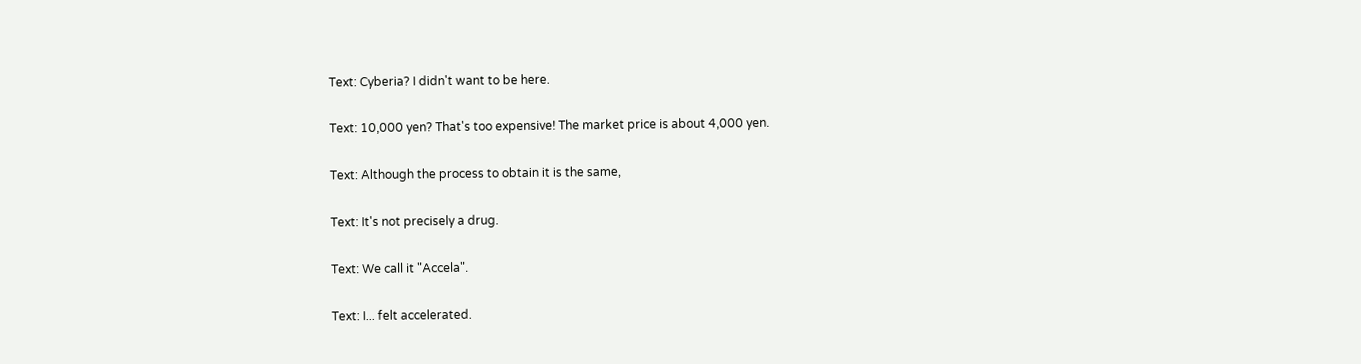Text: Cyberia? I didn't want to be here.

Text: 10,000 yen? That's too expensive! The market price is about 4,000 yen.

Text: Although the process to obtain it is the same,

Text: It's not precisely a drug.

Text: We call it "Accela".

Text: I... felt accelerated.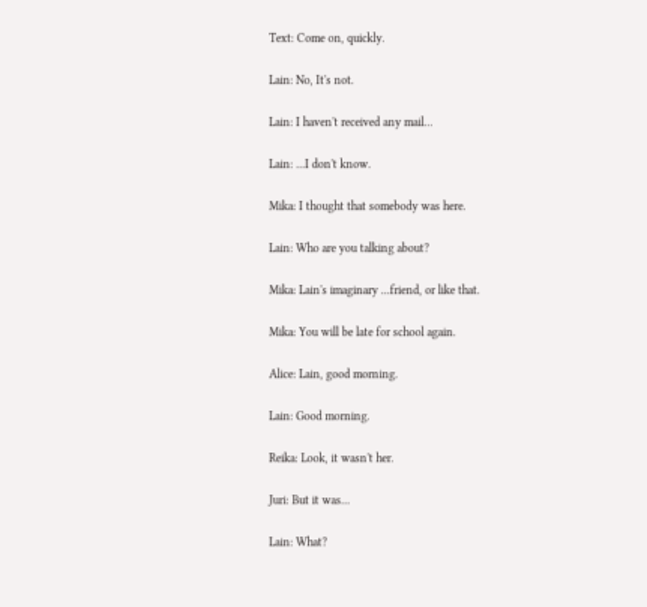Text: Come on, quickly.

Lain: No, It's not.

Lain: I haven't received any mail...

Lain: ...I don't know.

Mika: I thought that somebody was here.

Lain: Who are you talking about?

Mika: Lain's imaginary ...friend, or like that.

Mika: You will be late for school again.

Alice: Lain, good morning.

Lain: Good morning.

Reika: Look, it wasn't her.

Juri: But it was...

Lain: What?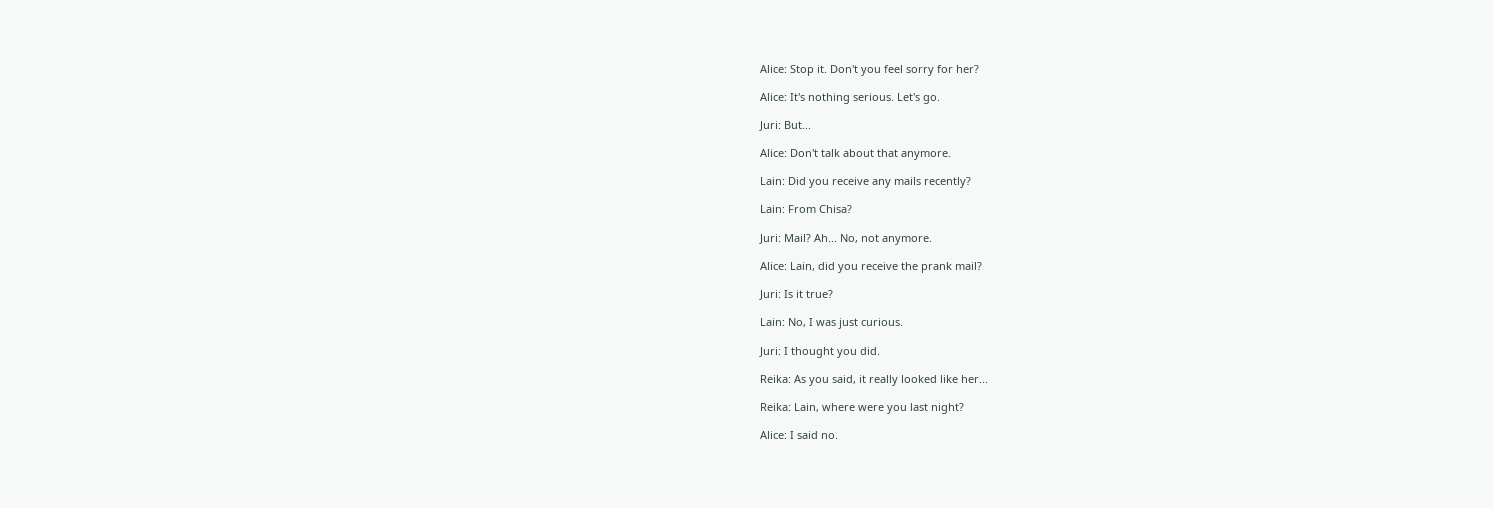Alice: Stop it. Don't you feel sorry for her?

Alice: It's nothing serious. Let's go.

Juri: But...

Alice: Don't talk about that anymore.

Lain: Did you receive any mails recently?

Lain: From Chisa?

Juri: Mail? Ah... No, not anymore.

Alice: Lain, did you receive the prank mail?

Juri: Is it true?

Lain: No, I was just curious.

Juri: I thought you did.

Reika: As you said, it really looked like her...

Reika: Lain, where were you last night?

Alice: I said no.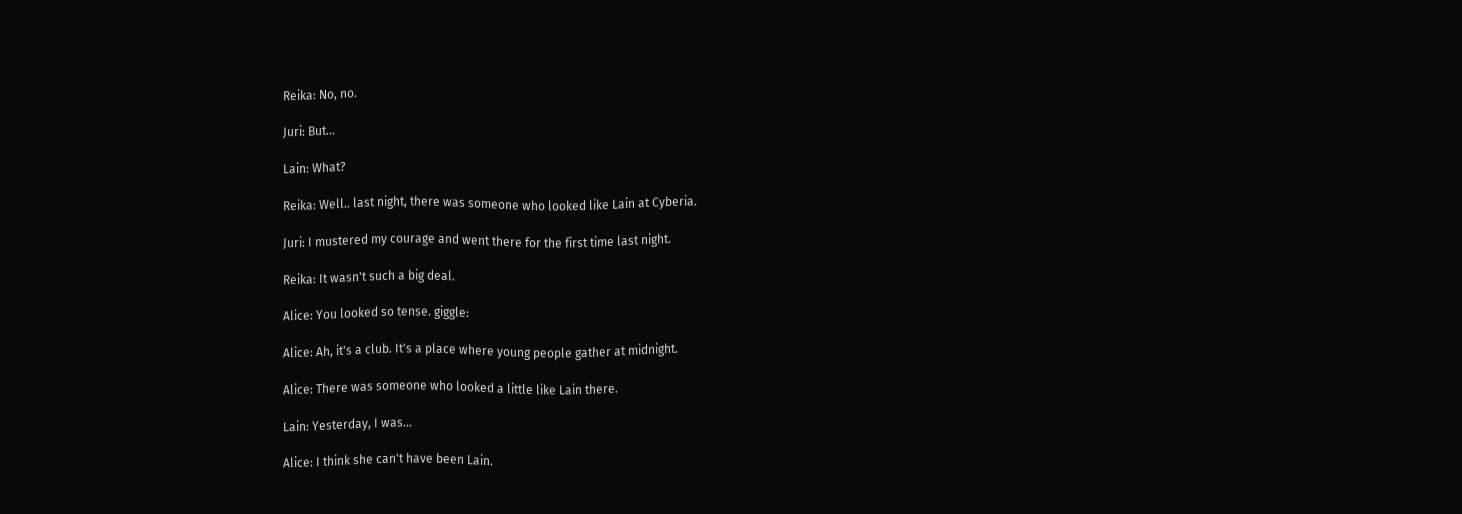Reika: No, no.

Juri: But...

Lain: What?

Reika: Well.. last night, there was someone who looked like Lain at Cyberia.

Juri: I mustered my courage and went there for the first time last night.

Reika: It wasn't such a big deal.

Alice: You looked so tense. giggle:

Alice: Ah, it's a club. It's a place where young people gather at midnight.

Alice: There was someone who looked a little like Lain there.

Lain: Yesterday, I was...

Alice: I think she can't have been Lain.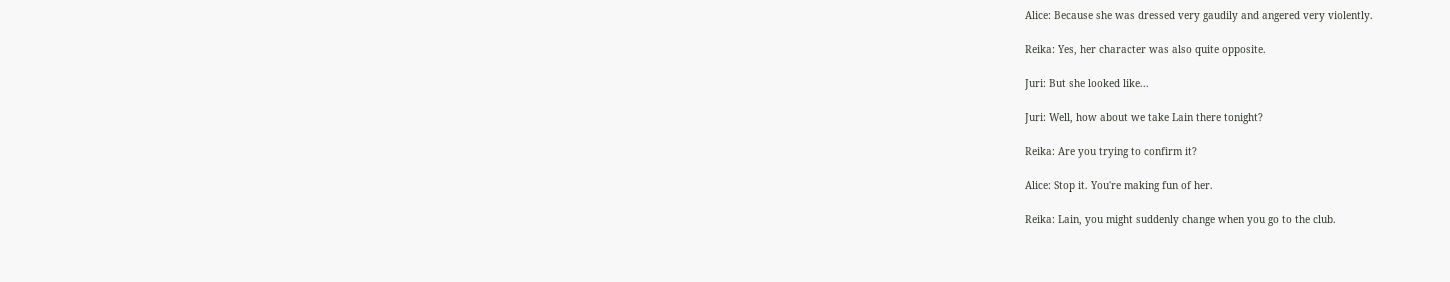Alice: Because she was dressed very gaudily and angered very violently.

Reika: Yes, her character was also quite opposite.

Juri: But she looked like...

Juri: Well, how about we take Lain there tonight?

Reika: Are you trying to confirm it?

Alice: Stop it. You're making fun of her.

Reika: Lain, you might suddenly change when you go to the club.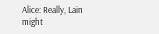Alice: Really, Lain might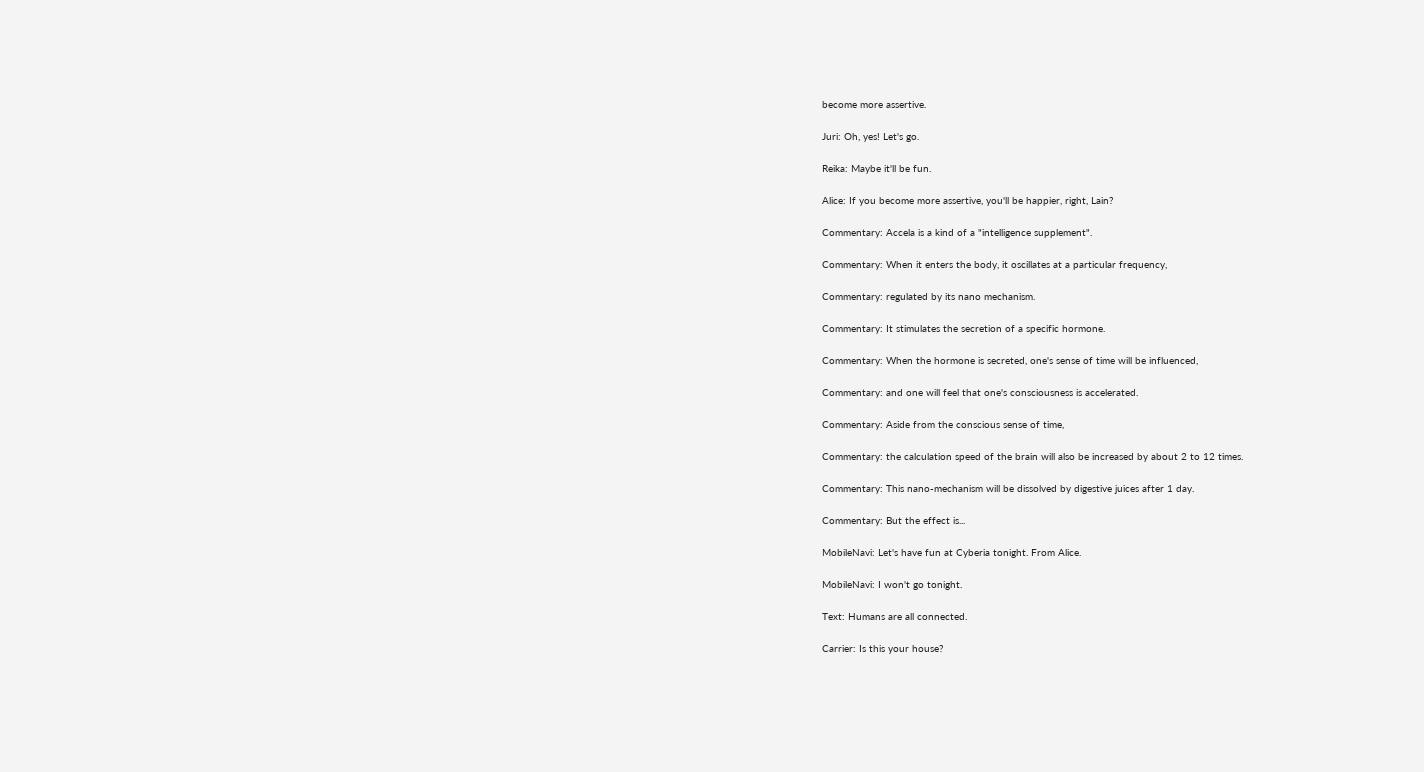become more assertive.

Juri: Oh, yes! Let's go.

Reika: Maybe it'll be fun.

Alice: If you become more assertive, you'll be happier, right, Lain?

Commentary: Accela is a kind of a "intelligence supplement".

Commentary: When it enters the body, it oscillates at a particular frequency,

Commentary: regulated by its nano mechanism.

Commentary: It stimulates the secretion of a specific hormone.

Commentary: When the hormone is secreted, one's sense of time will be influenced,

Commentary: and one will feel that one's consciousness is accelerated.

Commentary: Aside from the conscious sense of time,

Commentary: the calculation speed of the brain will also be increased by about 2 to 12 times.

Commentary: This nano-mechanism will be dissolved by digestive juices after 1 day.

Commentary: But the effect is...

MobileNavi: Let's have fun at Cyberia tonight. From Alice.

MobileNavi: I won't go tonight.

Text: Humans are all connected.

Carrier: Is this your house?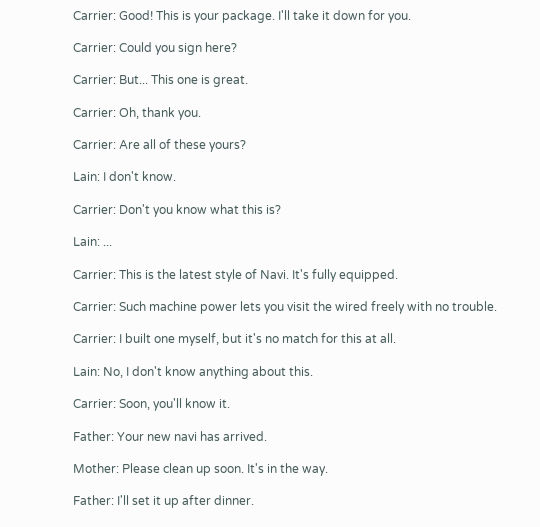Carrier: Good! This is your package. I'll take it down for you.

Carrier: Could you sign here?

Carrier: But... This one is great.

Carrier: Oh, thank you.

Carrier: Are all of these yours?

Lain: I don't know.

Carrier: Don't you know what this is?

Lain: ...

Carrier: This is the latest style of Navi. It's fully equipped.

Carrier: Such machine power lets you visit the wired freely with no trouble.

Carrier: I built one myself, but it's no match for this at all.

Lain: No, I don't know anything about this.

Carrier: Soon, you'll know it.

Father: Your new navi has arrived.

Mother: Please clean up soon. It's in the way.

Father: I'll set it up after dinner.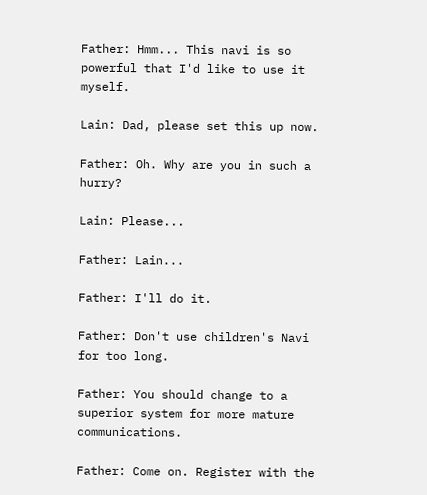Father: Hmm... This navi is so powerful that I'd like to use it myself.

Lain: Dad, please set this up now.

Father: Oh. Why are you in such a hurry?

Lain: Please...

Father: Lain...

Father: I'll do it.

Father: Don't use children's Navi for too long.

Father: You should change to a superior system for more mature communications.

Father: Come on. Register with the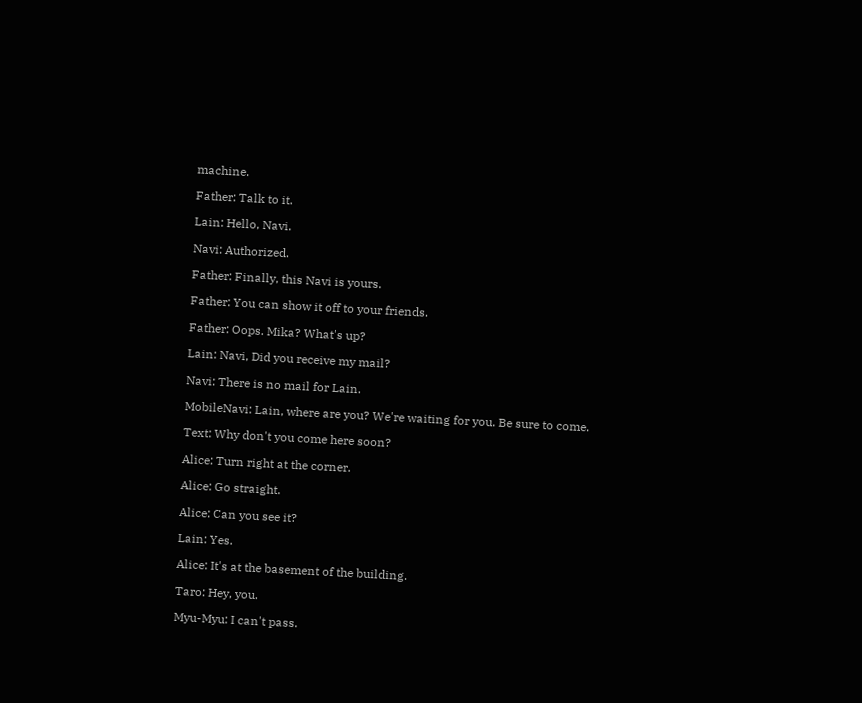machine.

Father: Talk to it.

Lain: Hello, Navi.

Navi: Authorized.

Father: Finally, this Navi is yours.

Father: You can show it off to your friends.

Father: Oops. Mika? What's up?

Lain: Navi, Did you receive my mail?

Navi: There is no mail for Lain.

MobileNavi: Lain, where are you? We're waiting for you. Be sure to come.

Text: Why don't you come here soon?

Alice: Turn right at the corner.

Alice: Go straight.

Alice: Can you see it?

Lain: Yes.

Alice: It's at the basement of the building.

Taro: Hey, you.

Myu-Myu: I can't pass.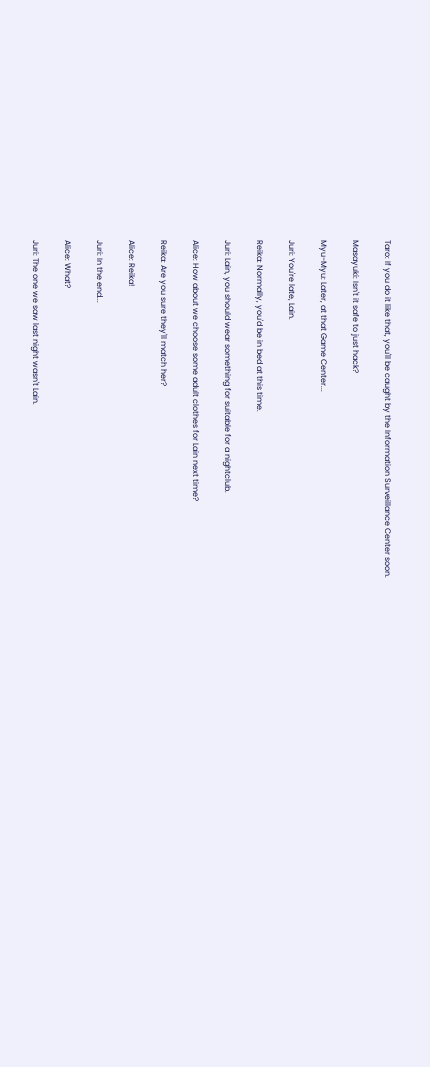Taro: If you do it like that, you'll be caught by the Information Surveillance Center soon.

Masayuki: Isn't it safe to just hack?

Myu-Myu: Later, at that Game Center...

Juri: You're late, Lain.

Reika: Normally, you'd be in bed at this time.

Juri: Lain, you should wear something for suitable for a nightclub.

Alice: How about we choose some adult clothes for Lain next time?

Reika: Are you sure they'll match her?

Alice: Reika!

Juri: In the end...

Alice: What?

Juri: The one we saw last night wasn't Lain.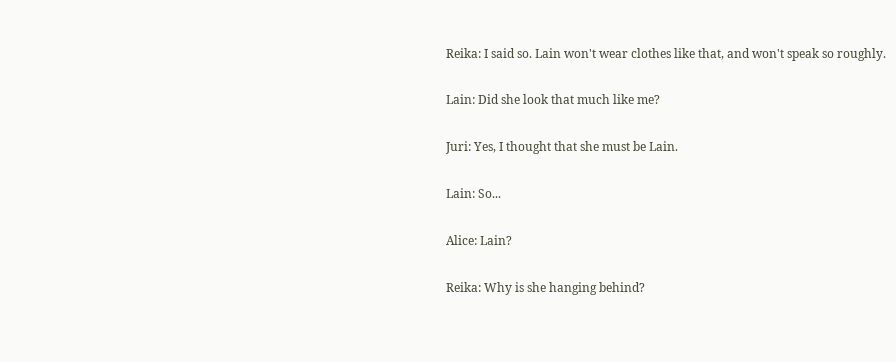Reika: I said so. Lain won't wear clothes like that, and won't speak so roughly.

Lain: Did she look that much like me?

Juri: Yes, I thought that she must be Lain.

Lain: So...

Alice: Lain?

Reika: Why is she hanging behind?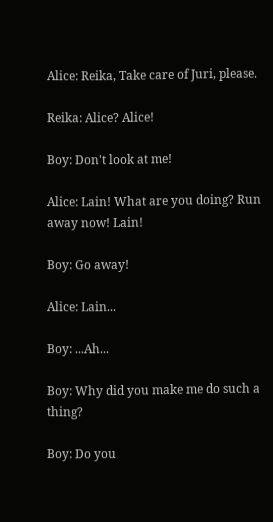Alice: Reika, Take care of Juri, please.

Reika: Alice? Alice!

Boy: Don't look at me!

Alice: Lain! What are you doing? Run away now! Lain!

Boy: Go away!

Alice: Lain...

Boy: ...Ah...

Boy: Why did you make me do such a thing?

Boy: Do you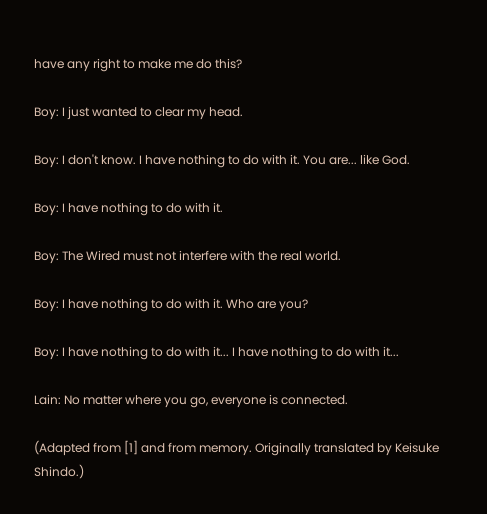have any right to make me do this?

Boy: I just wanted to clear my head.

Boy: I don't know. I have nothing to do with it. You are... like God.

Boy: I have nothing to do with it.

Boy: The Wired must not interfere with the real world.

Boy: I have nothing to do with it. Who are you?

Boy: I have nothing to do with it... I have nothing to do with it...

Lain: No matter where you go, everyone is connected.

(Adapted from [1] and from memory. Originally translated by Keisuke Shindo.)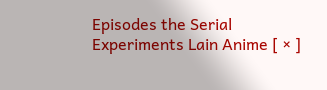Episodes the Serial Experiments Lain Anime [ × ]